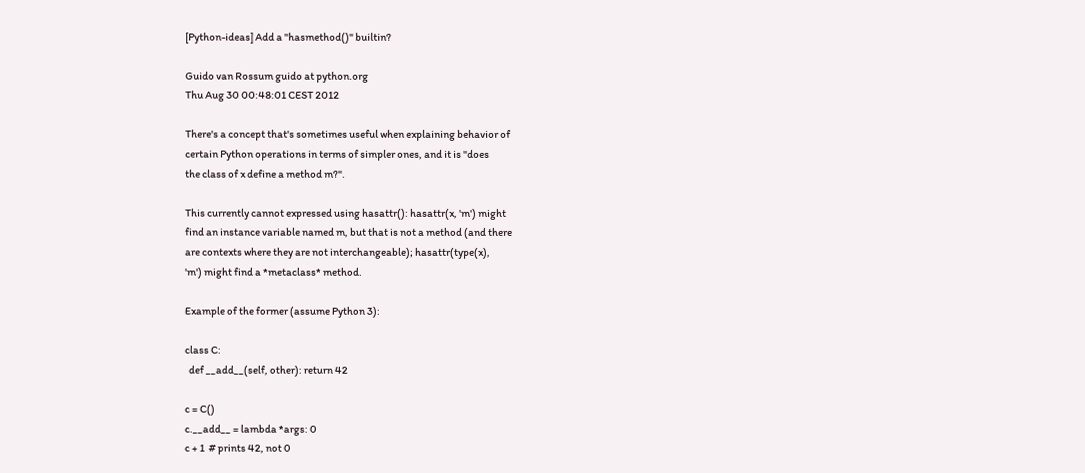[Python-ideas] Add a "hasmethod()" builtin?

Guido van Rossum guido at python.org
Thu Aug 30 00:48:01 CEST 2012

There's a concept that's sometimes useful when explaining behavior of
certain Python operations in terms of simpler ones, and it is "does
the class of x define a method m?".

This currently cannot expressed using hasattr(): hasattr(x, 'm') might
find an instance variable named m, but that is not a method (and there
are contexts where they are not interchangeable); hasattr(type(x),
'm') might find a *metaclass* method.

Example of the former (assume Python 3):

class C:
  def __add__(self, other): return 42

c = C()
c.__add__ = lambda *args: 0
c + 1  # prints 42, not 0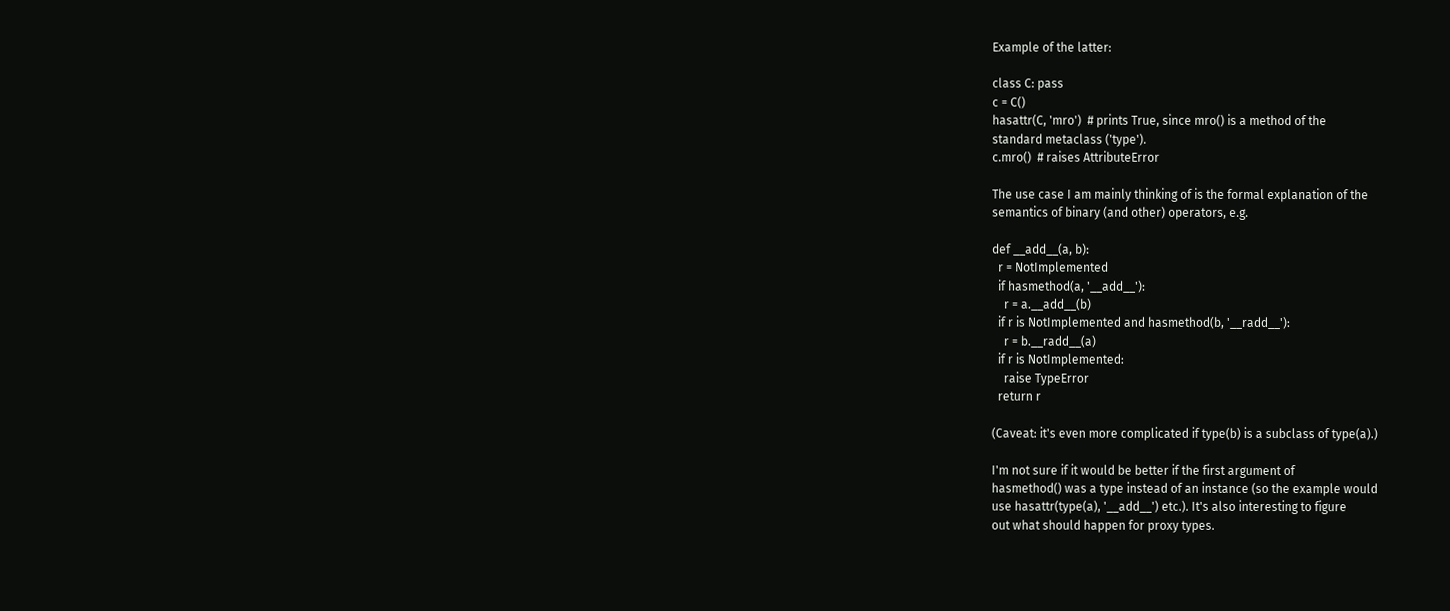Example of the latter:

class C: pass
c = C()
hasattr(C, 'mro')  # prints True, since mro() is a method of the
standard metaclass ('type').
c.mro()  # raises AttributeError

The use case I am mainly thinking of is the formal explanation of the
semantics of binary (and other) operators, e.g.

def __add__(a, b):
  r = NotImplemented
  if hasmethod(a, '__add__'):
    r = a.__add__(b)
  if r is NotImplemented and hasmethod(b, '__radd__'):
    r = b.__radd__(a)
  if r is NotImplemented:
    raise TypeError
  return r

(Caveat: it's even more complicated if type(b) is a subclass of type(a).)

I'm not sure if it would be better if the first argument of
hasmethod() was a type instead of an instance (so the example would
use hasattr(type(a), '__add__') etc.). It's also interesting to figure
out what should happen for proxy types.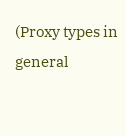(Proxy types in general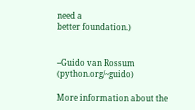need a
better foundation.)


--Guido van Rossum (python.org/~guido)

More information about the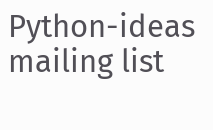Python-ideas mailing list